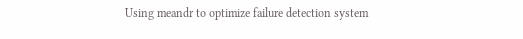Using meandr to optimize failure detection system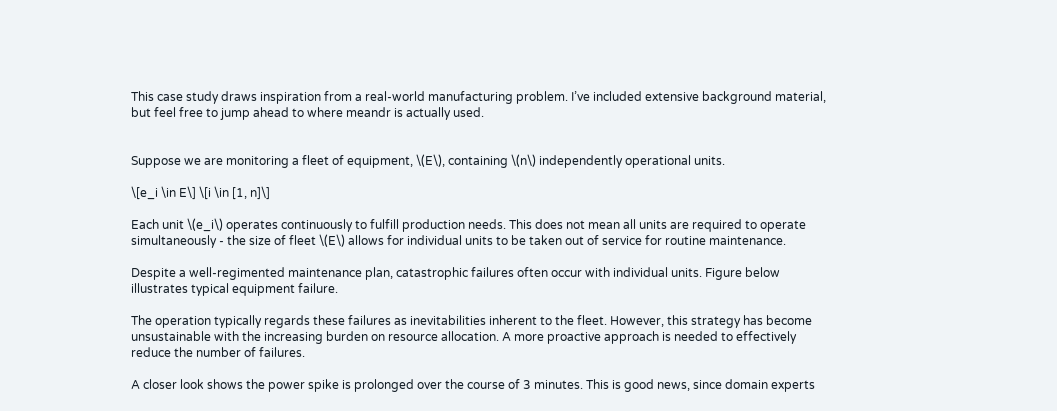This case study draws inspiration from a real-world manufacturing problem. I’ve included extensive background material, but feel free to jump ahead to where meandr is actually used.


Suppose we are monitoring a fleet of equipment, \(E\), containing \(n\) independently operational units.

\[e_i \in E\] \[i \in [1, n]\]

Each unit \(e_i\) operates continuously to fulfill production needs. This does not mean all units are required to operate simultaneously - the size of fleet \(E\) allows for individual units to be taken out of service for routine maintenance.

Despite a well-regimented maintenance plan, catastrophic failures often occur with individual units. Figure below illustrates typical equipment failure.

The operation typically regards these failures as inevitabilities inherent to the fleet. However, this strategy has become unsustainable with the increasing burden on resource allocation. A more proactive approach is needed to effectively reduce the number of failures.

A closer look shows the power spike is prolonged over the course of 3 minutes. This is good news, since domain experts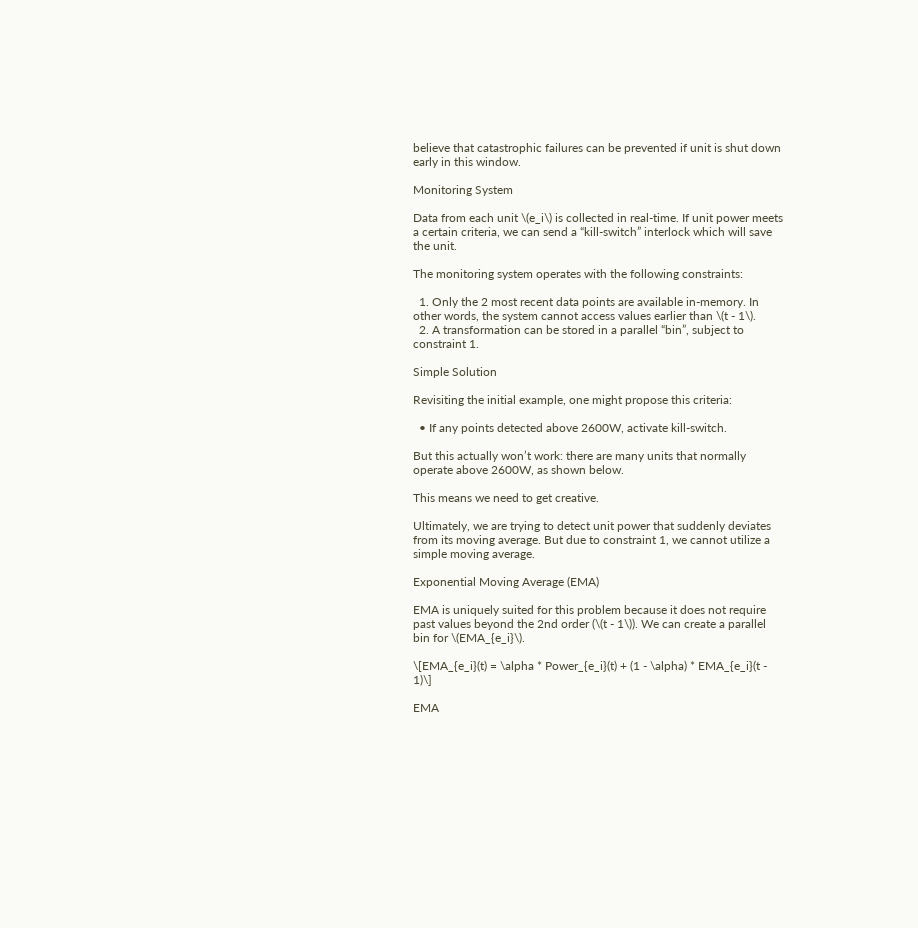believe that catastrophic failures can be prevented if unit is shut down early in this window.

Monitoring System

Data from each unit \(e_i\) is collected in real-time. If unit power meets a certain criteria, we can send a “kill-switch” interlock which will save the unit.

The monitoring system operates with the following constraints:

  1. Only the 2 most recent data points are available in-memory. In other words, the system cannot access values earlier than \(t - 1\).
  2. A transformation can be stored in a parallel “bin”, subject to constraint 1.

Simple Solution

Revisiting the initial example, one might propose this criteria:

  • If any points detected above 2600W, activate kill-switch.

But this actually won’t work: there are many units that normally operate above 2600W, as shown below.

This means we need to get creative.

Ultimately, we are trying to detect unit power that suddenly deviates from its moving average. But due to constraint 1, we cannot utilize a simple moving average.

Exponential Moving Average (EMA)

EMA is uniquely suited for this problem because it does not require past values beyond the 2nd order (\(t - 1\)). We can create a parallel bin for \(EMA_{e_i}\).

\[EMA_{e_i}(t) = \alpha * Power_{e_i}(t) + (1 - \alpha) * EMA_{e_i}(t - 1)\]

EMA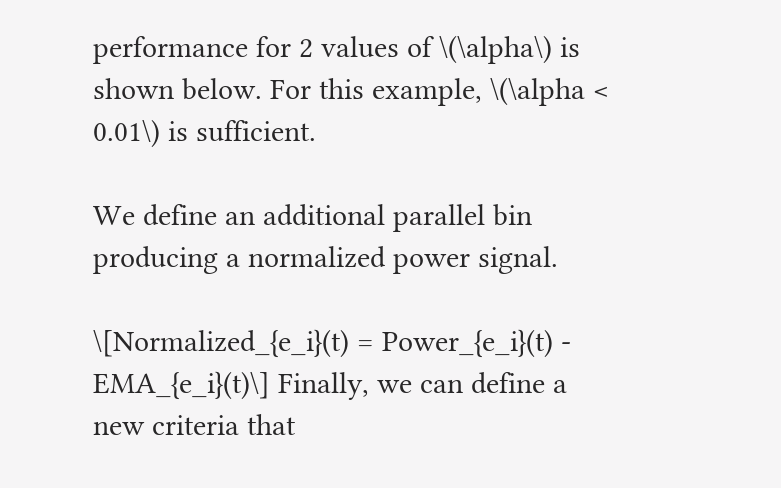performance for 2 values of \(\alpha\) is shown below. For this example, \(\alpha < 0.01\) is sufficient.

We define an additional parallel bin producing a normalized power signal.

\[Normalized_{e_i}(t) = Power_{e_i}(t) - EMA_{e_i}(t)\] Finally, we can define a new criteria that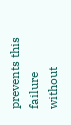prevents this failure without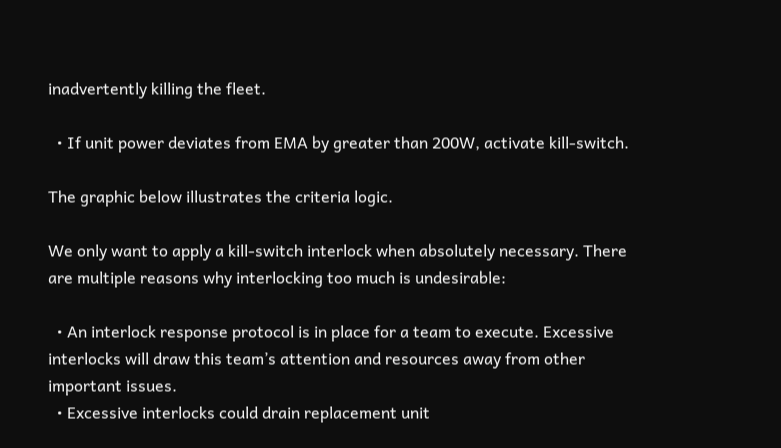inadvertently killing the fleet.

  • If unit power deviates from EMA by greater than 200W, activate kill-switch.

The graphic below illustrates the criteria logic.

We only want to apply a kill-switch interlock when absolutely necessary. There are multiple reasons why interlocking too much is undesirable:

  • An interlock response protocol is in place for a team to execute. Excessive interlocks will draw this team’s attention and resources away from other important issues.
  • Excessive interlocks could drain replacement unit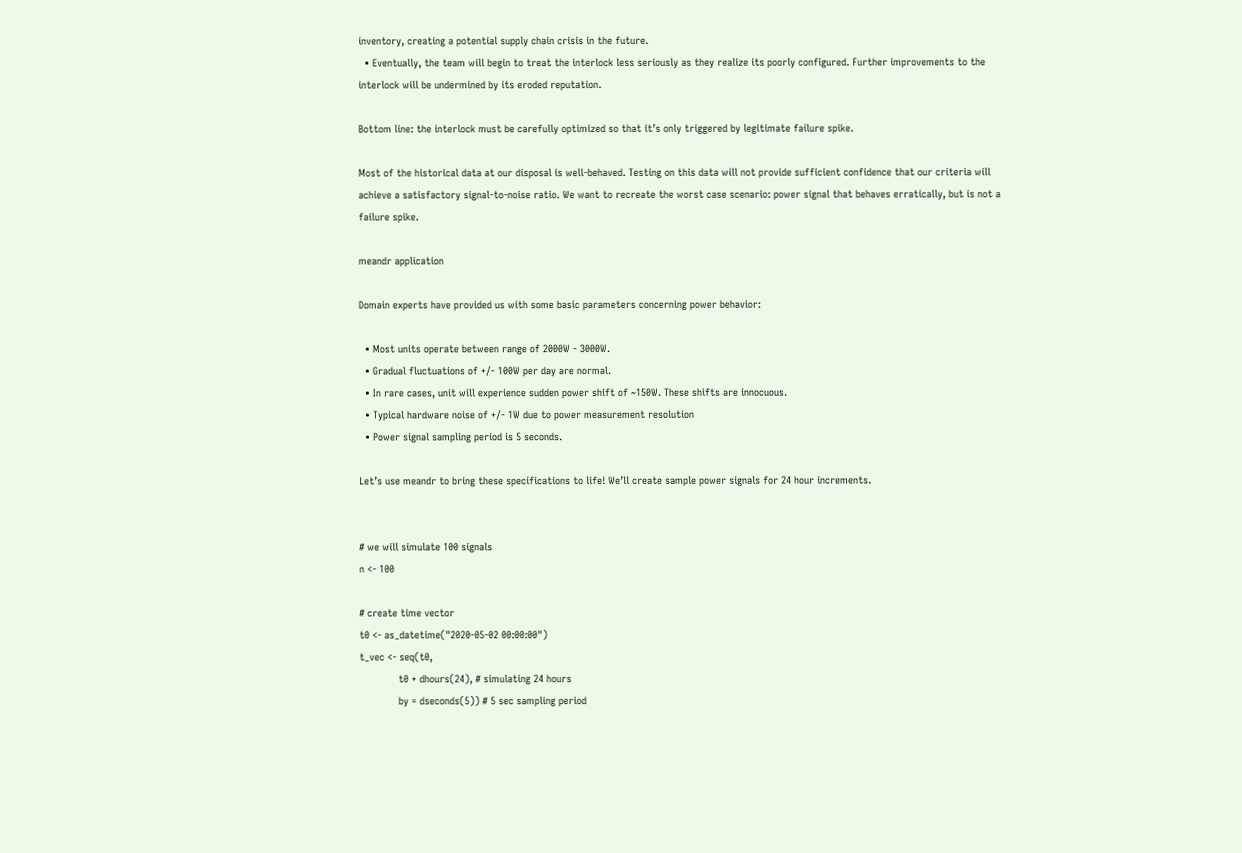inventory, creating a potential supply chain crisis in the future.
  • Eventually, the team will begin to treat the interlock less seriously as they realize its poorly configured. Further improvements to the interlock will be undermined by its eroded reputation.

Bottom line: the interlock must be carefully optimized so that it’s only triggered by legitimate failure spike.

Most of the historical data at our disposal is well-behaved. Testing on this data will not provide sufficient confidence that our criteria will achieve a satisfactory signal-to-noise ratio. We want to recreate the worst case scenario: power signal that behaves erratically, but is not a failure spike.

meandr application

Domain experts have provided us with some basic parameters concerning power behavior:

  • Most units operate between range of 2000W - 3000W.
  • Gradual fluctuations of +/- 100W per day are normal.
  • In rare cases, unit will experience sudden power shift of ~150W. These shifts are innocuous.
  • Typical hardware noise of +/- 1W due to power measurement resolution
  • Power signal sampling period is 5 seconds.

Let’s use meandr to bring these specifications to life! We’ll create sample power signals for 24 hour increments.


# we will simulate 100 signals
n <- 100

# create time vector
t0 <- as_datetime("2020-05-02 00:00:00")
t_vec <- seq(t0,
             t0 + dhours(24), # simulating 24 hours
             by = dseconds(5)) # 5 sec sampling period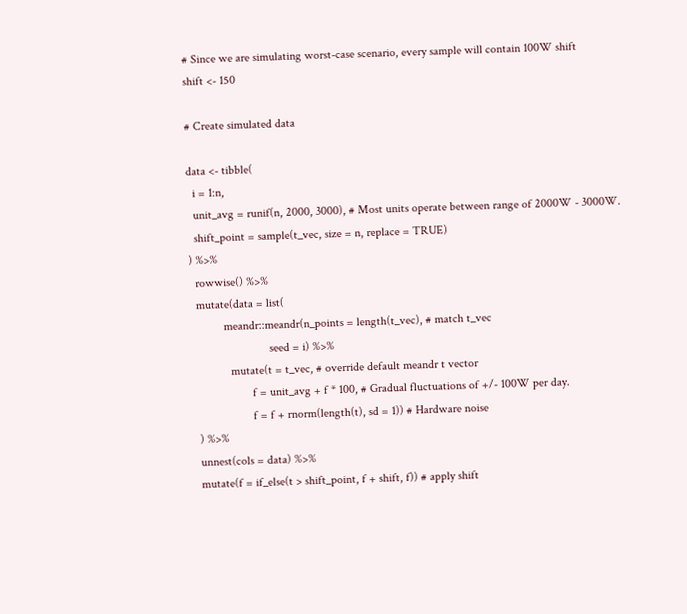# Since we are simulating worst-case scenario, every sample will contain 100W shift
shift <- 150

# Create simulated data

data <- tibble(
  i = 1:n,
  unit_avg = runif(n, 2000, 3000), # Most units operate between range of 2000W - 3000W.
  shift_point = sample(t_vec, size = n, replace = TRUE)
) %>%
  rowwise() %>%
  mutate(data = list(
           meandr::meandr(n_points = length(t_vec), # match t_vec
                          seed = i) %>%
             mutate(t = t_vec, # override default meandr t vector
                    f = unit_avg + f * 100, # Gradual fluctuations of +/- 100W per day.
                    f = f + rnorm(length(t), sd = 1)) # Hardware noise
  ) %>%
  unnest(cols = data) %>%
  mutate(f = if_else(t > shift_point, f + shift, f)) # apply shift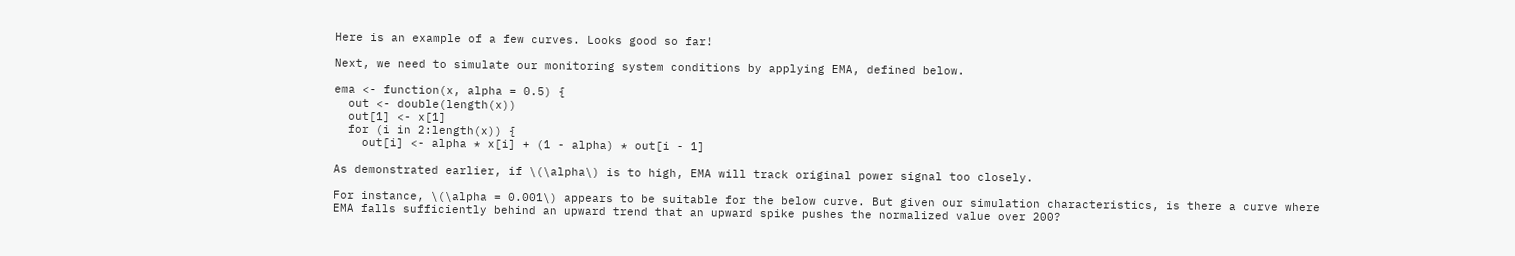Here is an example of a few curves. Looks good so far!

Next, we need to simulate our monitoring system conditions by applying EMA, defined below.

ema <- function(x, alpha = 0.5) {
  out <- double(length(x))
  out[1] <- x[1]
  for (i in 2:length(x)) {
    out[i] <- alpha * x[i] + (1 - alpha) * out[i - 1]

As demonstrated earlier, if \(\alpha\) is to high, EMA will track original power signal too closely.

For instance, \(\alpha = 0.001\) appears to be suitable for the below curve. But given our simulation characteristics, is there a curve where EMA falls sufficiently behind an upward trend that an upward spike pushes the normalized value over 200?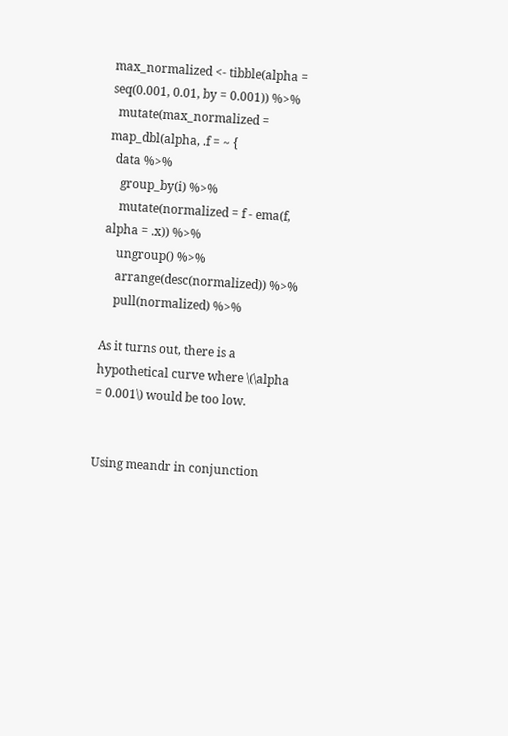max_normalized <- tibble(alpha = seq(0.001, 0.01, by = 0.001)) %>%
  mutate(max_normalized = map_dbl(alpha, .f = ~ {
  data %>%
    group_by(i) %>%
    mutate(normalized = f - ema(f, alpha = .x)) %>%
    ungroup() %>%
    arrange(desc(normalized)) %>%
    pull(normalized) %>%

As it turns out, there is a hypothetical curve where \(\alpha = 0.001\) would be too low.


Using meandr in conjunction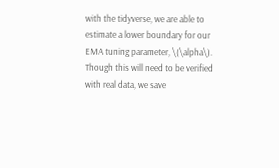with the tidyverse, we are able to estimate a lower boundary for our EMA tuning parameter, \(\alpha\). Though this will need to be verified with real data, we save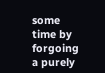some time by forgoing a purely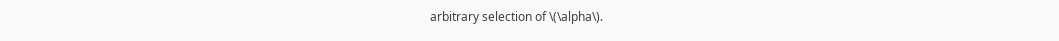arbitrary selection of \(\alpha\).